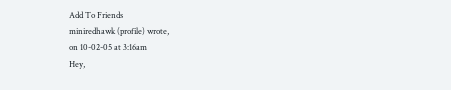Add To Friends
miniredhawk (profile) wrote,
on 10-02-05 at 3:16am
Hey,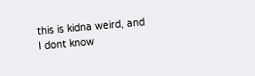this is kidna weird, and I dont know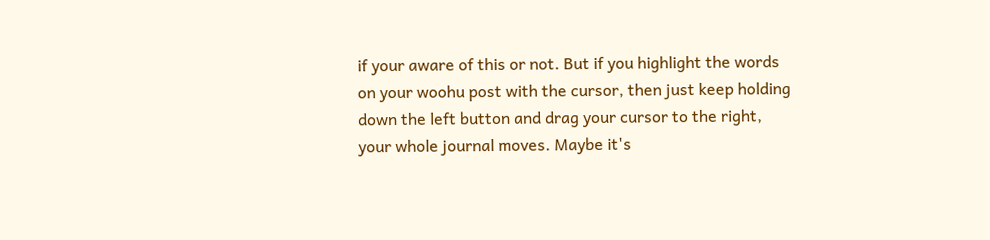if your aware of this or not. But if you highlight the words on your woohu post with the cursor, then just keep holding down the left button and drag your cursor to the right, your whole journal moves. Maybe it's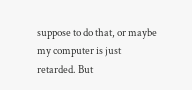suppose to do that, or maybe my computer is just retarded. But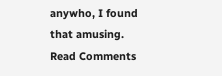anywho, I found that amusing.
Read Comments